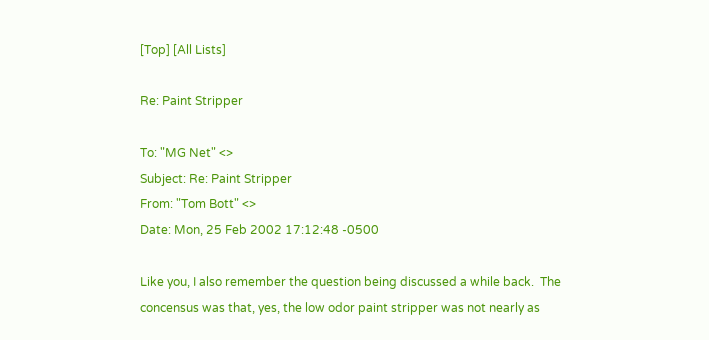[Top] [All Lists]

Re: Paint Stripper

To: "MG Net" <>
Subject: Re: Paint Stripper
From: "Tom Bott" <>
Date: Mon, 25 Feb 2002 17:12:48 -0500

Like you, I also remember the question being discussed a while back.  The
concensus was that, yes, the low odor paint stripper was not nearly as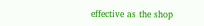effective as the shop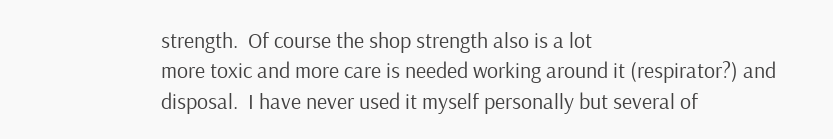strength.  Of course the shop strength also is a lot
more toxic and more care is needed working around it (respirator?) and
disposal.  I have never used it myself personally but several of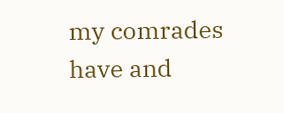my comrades
have and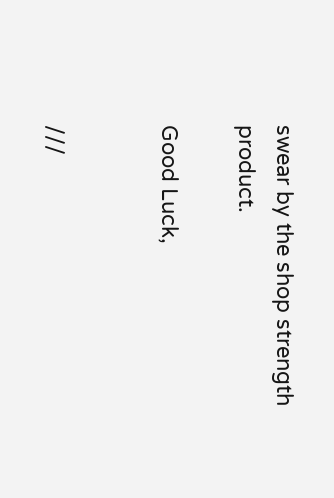swear by the shop strength product.

Good Luck,


///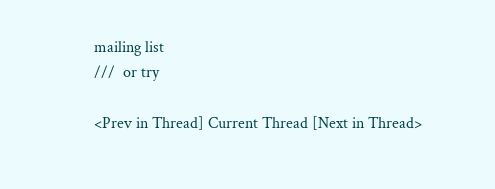mailing list
///  or try

<Prev in Thread] Current Thread [Next in Thread>